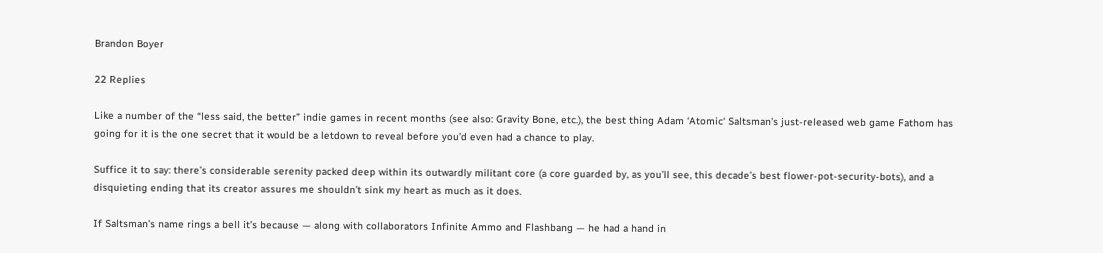Brandon Boyer

22 Replies

Like a number of the “less said, the better” indie games in recent months (see also: Gravity Bone, etc.), the best thing Adam ‘Atomic‘ Saltsman’s just-released web game Fathom has going for it is the one secret that it would be a letdown to reveal before you’d even had a chance to play.

Suffice it to say: there’s considerable serenity packed deep within its outwardly militant core (a core guarded by, as you’ll see, this decade’s best flower-pot-security-bots), and a disquieting ending that its creator assures me shouldn’t sink my heart as much as it does.

If Saltsman’s name rings a bell it’s because — along with collaborators Infinite Ammo and Flashbang — he had a hand in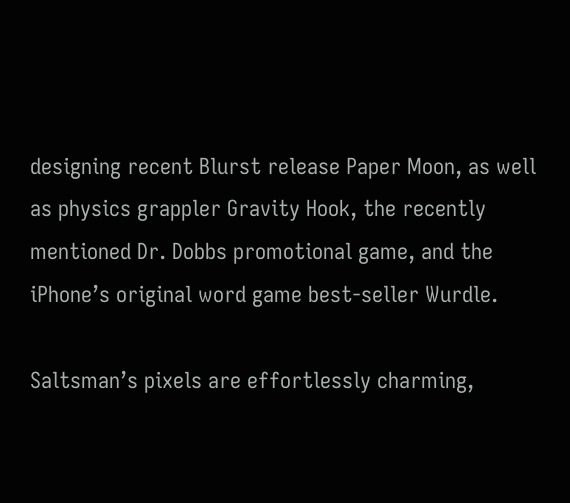designing recent Blurst release Paper Moon, as well as physics grappler Gravity Hook, the recently mentioned Dr. Dobbs promotional game, and the iPhone’s original word game best-seller Wurdle.

Saltsman’s pixels are effortlessly charming,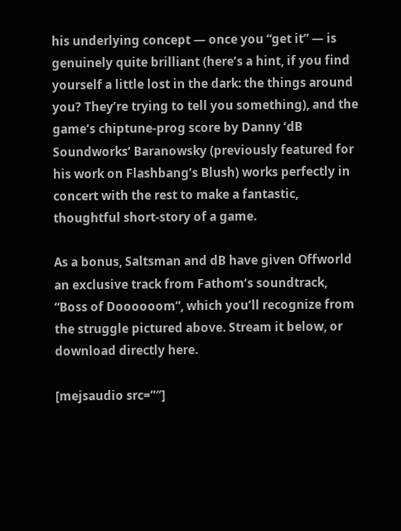his underlying concept — once you “get it” — is genuinely quite brilliant (here’s a hint, if you find yourself a little lost in the dark: the things around you? They’re trying to tell you something), and the game’s chiptune-prog score by Danny ‘dB Soundworks‘ Baranowsky (previously featured for his work on Flashbang’s Blush) works perfectly in concert with the rest to make a fantastic, thoughtful short-story of a game.

As a bonus, Saltsman and dB have given Offworld an exclusive track from Fathom‘s soundtrack, “Boss of Doooooom”, which you’ll recognize from the struggle pictured above. Stream it below, or download directly here.

[mejsaudio src=”″]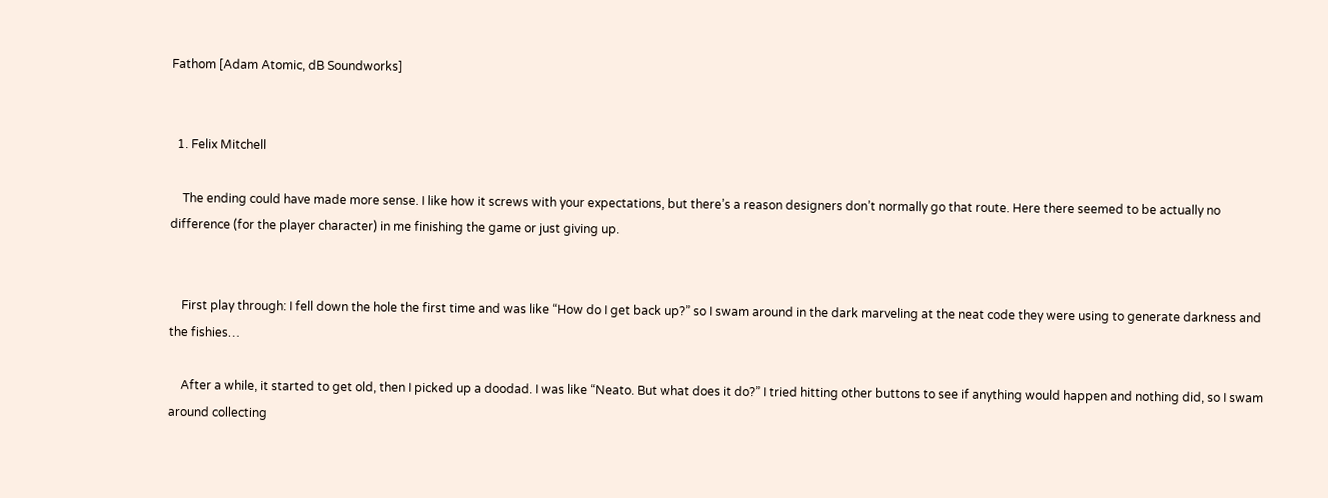Fathom [Adam Atomic, dB Soundworks]


  1. Felix Mitchell

    The ending could have made more sense. I like how it screws with your expectations, but there’s a reason designers don’t normally go that route. Here there seemed to be actually no difference (for the player character) in me finishing the game or just giving up.


    First play through: I fell down the hole the first time and was like “How do I get back up?” so I swam around in the dark marveling at the neat code they were using to generate darkness and the fishies…

    After a while, it started to get old, then I picked up a doodad. I was like “Neato. But what does it do?” I tried hitting other buttons to see if anything would happen and nothing did, so I swam around collecting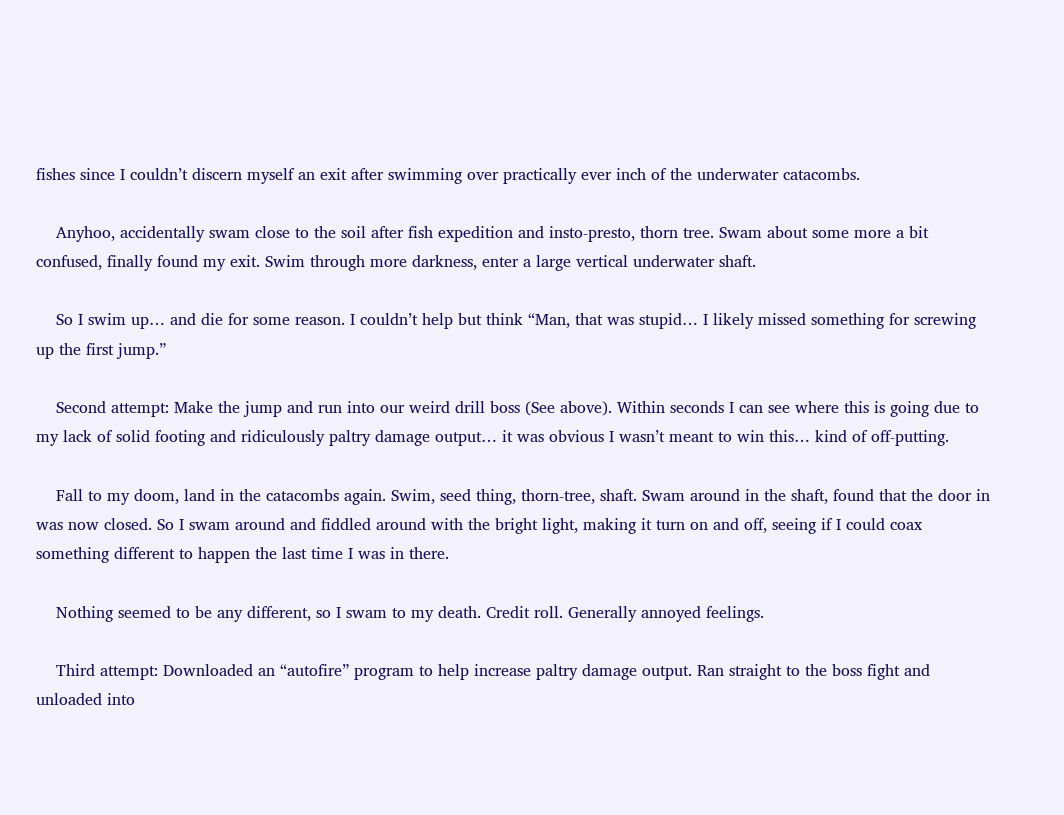fishes since I couldn’t discern myself an exit after swimming over practically ever inch of the underwater catacombs.

    Anyhoo, accidentally swam close to the soil after fish expedition and insto-presto, thorn tree. Swam about some more a bit confused, finally found my exit. Swim through more darkness, enter a large vertical underwater shaft.

    So I swim up… and die for some reason. I couldn’t help but think “Man, that was stupid… I likely missed something for screwing up the first jump.”

    Second attempt: Make the jump and run into our weird drill boss (See above). Within seconds I can see where this is going due to my lack of solid footing and ridiculously paltry damage output… it was obvious I wasn’t meant to win this… kind of off-putting.

    Fall to my doom, land in the catacombs again. Swim, seed thing, thorn-tree, shaft. Swam around in the shaft, found that the door in was now closed. So I swam around and fiddled around with the bright light, making it turn on and off, seeing if I could coax something different to happen the last time I was in there.

    Nothing seemed to be any different, so I swam to my death. Credit roll. Generally annoyed feelings.

    Third attempt: Downloaded an “autofire” program to help increase paltry damage output. Ran straight to the boss fight and unloaded into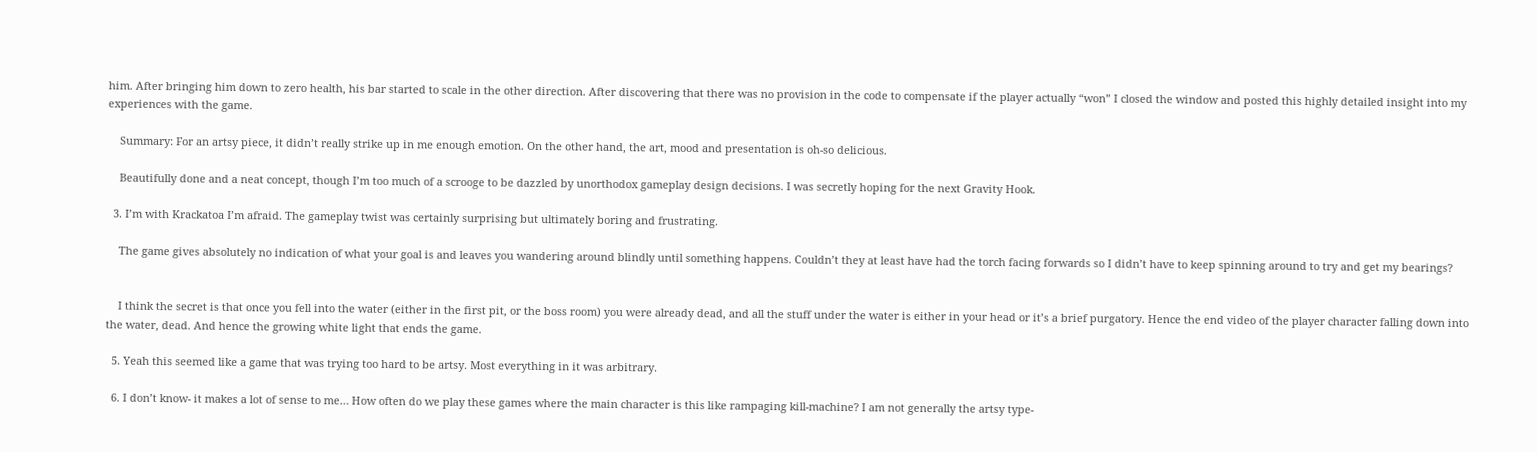him. After bringing him down to zero health, his bar started to scale in the other direction. After discovering that there was no provision in the code to compensate if the player actually “won” I closed the window and posted this highly detailed insight into my experiences with the game.

    Summary: For an artsy piece, it didn’t really strike up in me enough emotion. On the other hand, the art, mood and presentation is oh-so delicious.

    Beautifully done and a neat concept, though I’m too much of a scrooge to be dazzled by unorthodox gameplay design decisions. I was secretly hoping for the next Gravity Hook.

  3. I’m with Krackatoa I’m afraid. The gameplay twist was certainly surprising but ultimately boring and frustrating.

    The game gives absolutely no indication of what your goal is and leaves you wandering around blindly until something happens. Couldn’t they at least have had the torch facing forwards so I didn’t have to keep spinning around to try and get my bearings?


    I think the secret is that once you fell into the water (either in the first pit, or the boss room) you were already dead, and all the stuff under the water is either in your head or it’s a brief purgatory. Hence the end video of the player character falling down into the water, dead. And hence the growing white light that ends the game.

  5. Yeah this seemed like a game that was trying too hard to be artsy. Most everything in it was arbitrary.

  6. I don’t know- it makes a lot of sense to me… How often do we play these games where the main character is this like rampaging kill-machine? I am not generally the artsy type-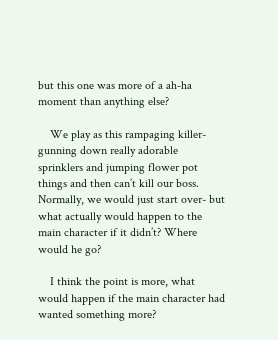but this one was more of a ah-ha moment than anything else?

    We play as this rampaging killer- gunning down really adorable sprinklers and jumping flower pot things and then can’t kill our boss. Normally, we would just start over- but what actually would happen to the main character if it didn’t? Where would he go?

    I think the point is more, what would happen if the main character had wanted something more?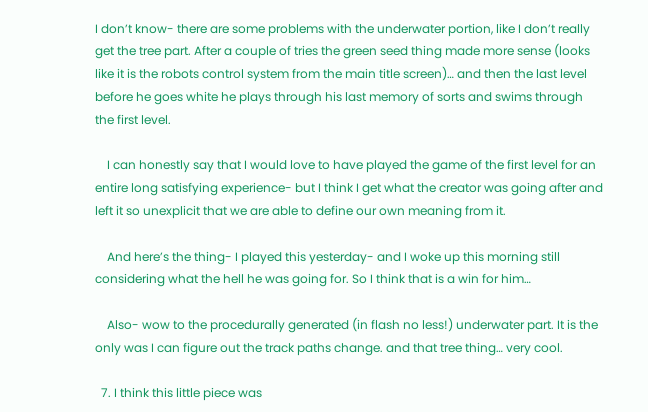I don’t know- there are some problems with the underwater portion, like I don’t really get the tree part. After a couple of tries the green seed thing made more sense (looks like it is the robots control system from the main title screen)… and then the last level before he goes white he plays through his last memory of sorts and swims through the first level.

    I can honestly say that I would love to have played the game of the first level for an entire long satisfying experience- but I think I get what the creator was going after and left it so unexplicit that we are able to define our own meaning from it.

    And here’s the thing- I played this yesterday- and I woke up this morning still considering what the hell he was going for. So I think that is a win for him…

    Also- wow to the procedurally generated (in flash no less!) underwater part. It is the only was I can figure out the track paths change. and that tree thing… very cool.

  7. I think this little piece was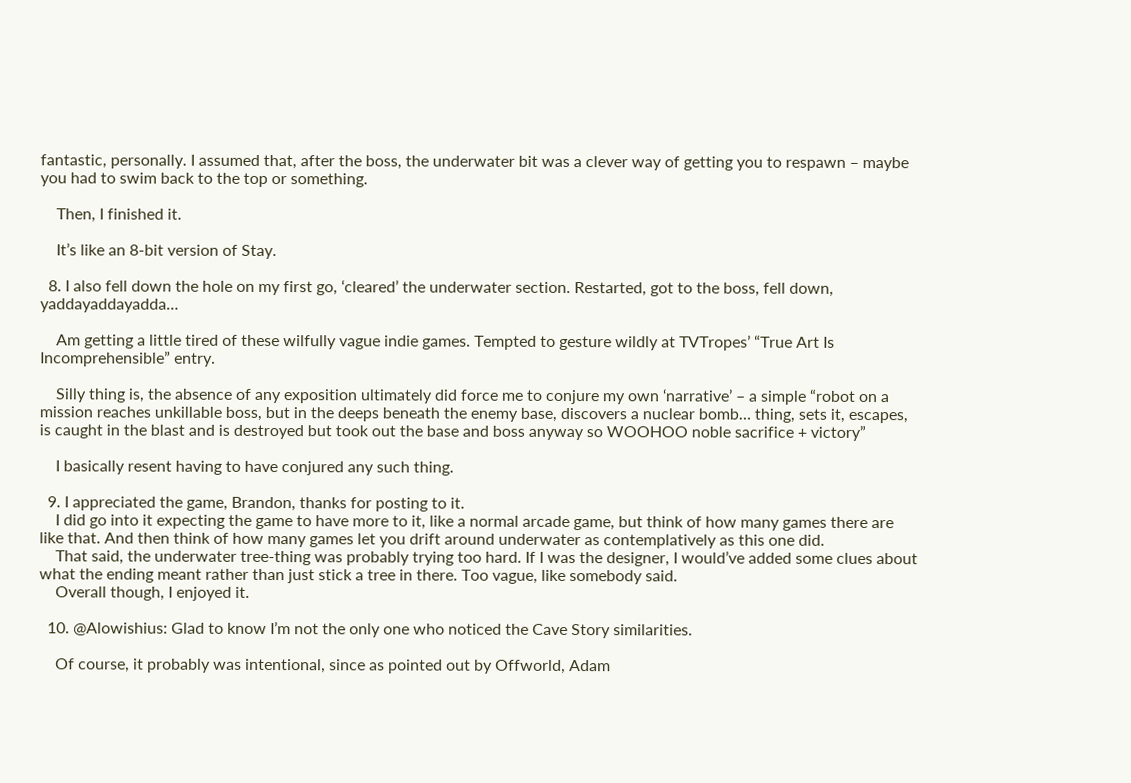fantastic, personally. I assumed that, after the boss, the underwater bit was a clever way of getting you to respawn – maybe you had to swim back to the top or something.

    Then, I finished it.

    It’s like an 8-bit version of Stay.

  8. I also fell down the hole on my first go, ‘cleared’ the underwater section. Restarted, got to the boss, fell down, yaddayaddayadda…

    Am getting a little tired of these wilfully vague indie games. Tempted to gesture wildly at TVTropes’ “True Art Is Incomprehensible” entry.

    Silly thing is, the absence of any exposition ultimately did force me to conjure my own ‘narrative’ – a simple “robot on a mission reaches unkillable boss, but in the deeps beneath the enemy base, discovers a nuclear bomb… thing, sets it, escapes, is caught in the blast and is destroyed but took out the base and boss anyway so WOOHOO noble sacrifice + victory”

    I basically resent having to have conjured any such thing.

  9. I appreciated the game, Brandon, thanks for posting to it.
    I did go into it expecting the game to have more to it, like a normal arcade game, but think of how many games there are like that. And then think of how many games let you drift around underwater as contemplatively as this one did.
    That said, the underwater tree-thing was probably trying too hard. If I was the designer, I would’ve added some clues about what the ending meant rather than just stick a tree in there. Too vague, like somebody said.
    Overall though, I enjoyed it.

  10. @Alowishius: Glad to know I’m not the only one who noticed the Cave Story similarities.

    Of course, it probably was intentional, since as pointed out by Offworld, Adam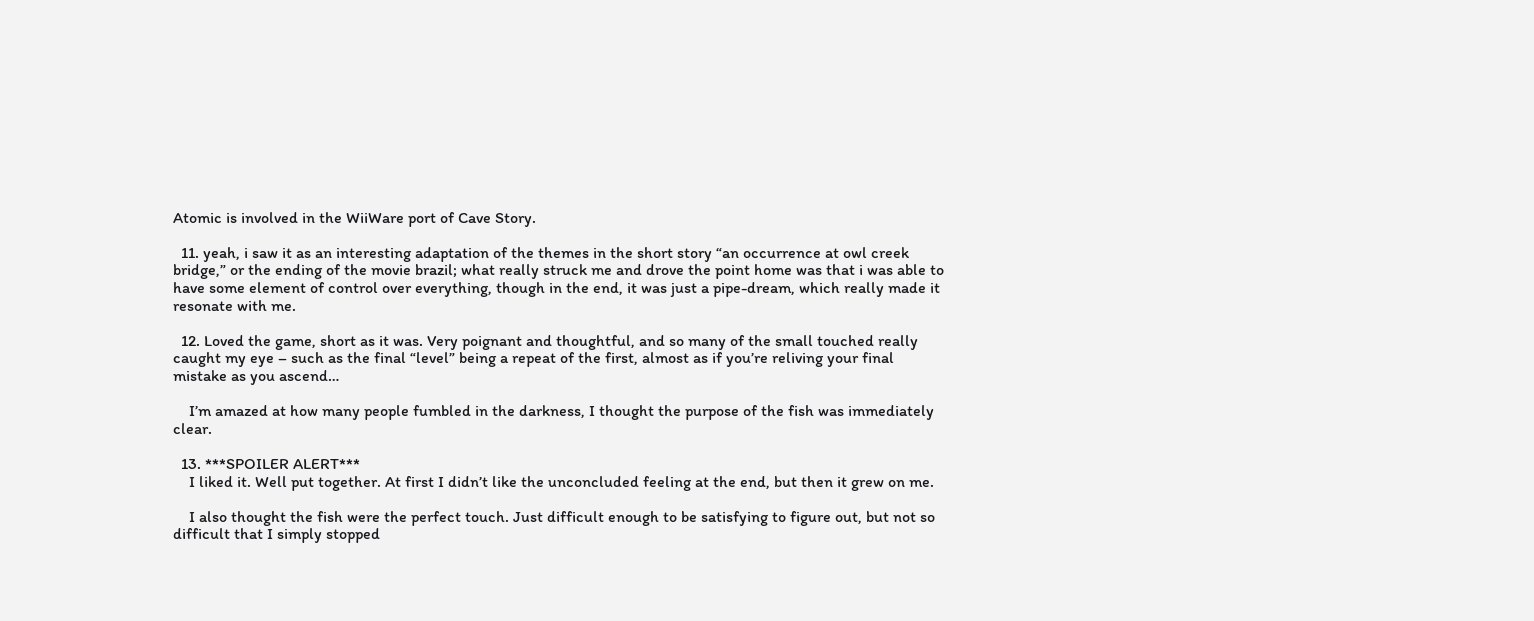Atomic is involved in the WiiWare port of Cave Story.

  11. yeah, i saw it as an interesting adaptation of the themes in the short story “an occurrence at owl creek bridge,” or the ending of the movie brazil; what really struck me and drove the point home was that i was able to have some element of control over everything, though in the end, it was just a pipe-dream, which really made it resonate with me.

  12. Loved the game, short as it was. Very poignant and thoughtful, and so many of the small touched really caught my eye – such as the final “level” being a repeat of the first, almost as if you’re reliving your final mistake as you ascend…

    I’m amazed at how many people fumbled in the darkness, I thought the purpose of the fish was immediately clear.

  13. ***SPOILER ALERT***
    I liked it. Well put together. At first I didn’t like the unconcluded feeling at the end, but then it grew on me.

    I also thought the fish were the perfect touch. Just difficult enough to be satisfying to figure out, but not so difficult that I simply stopped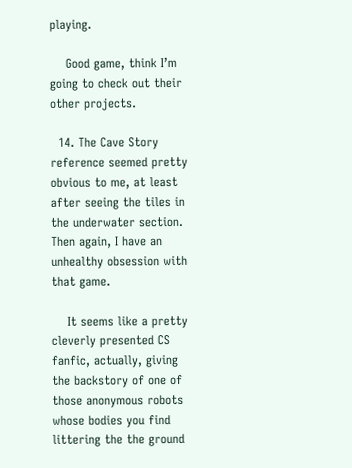playing.

    Good game, think I’m going to check out their other projects.

  14. The Cave Story reference seemed pretty obvious to me, at least after seeing the tiles in the underwater section. Then again, I have an unhealthy obsession with that game.

    It seems like a pretty cleverly presented CS fanfic, actually, giving the backstory of one of those anonymous robots whose bodies you find littering the the ground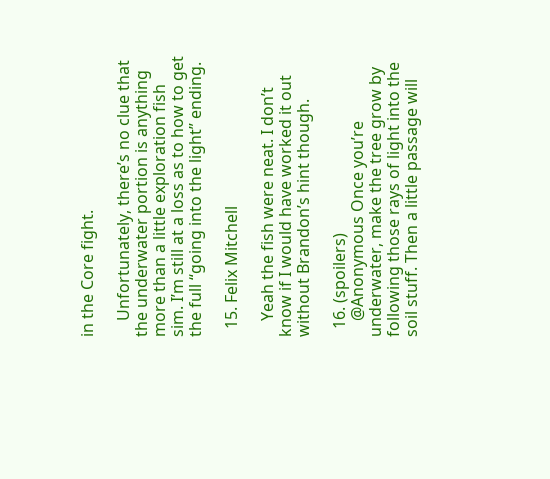in the Core fight.

    Unfortunately, there’s no clue that the underwater portion is anything more than a little exploration fish sim. I’m still at a loss as to how to get the full “going into the light” ending.

  15. Felix Mitchell

    Yeah the fish were neat. I don’t know if I would have worked it out without Brandon’s hint though.

  16. (spoilers)
    @Anonymous Once you’re underwater, make the tree grow by following those rays of light into the soil stuff. Then a little passage will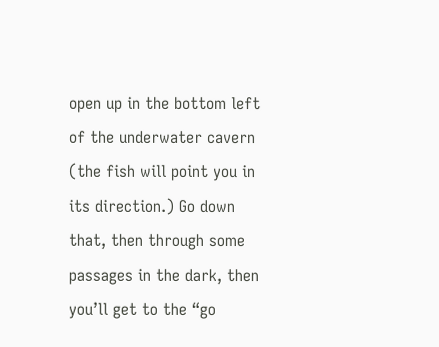open up in the bottom left of the underwater cavern (the fish will point you in its direction.) Go down that, then through some passages in the dark, then you’ll get to the “go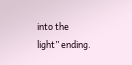into the light” ending.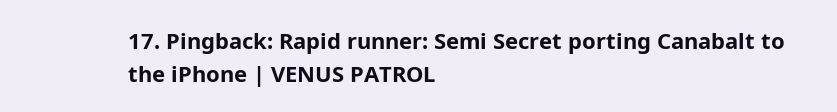17. Pingback: Rapid runner: Semi Secret porting Canabalt to the iPhone | VENUS PATROL